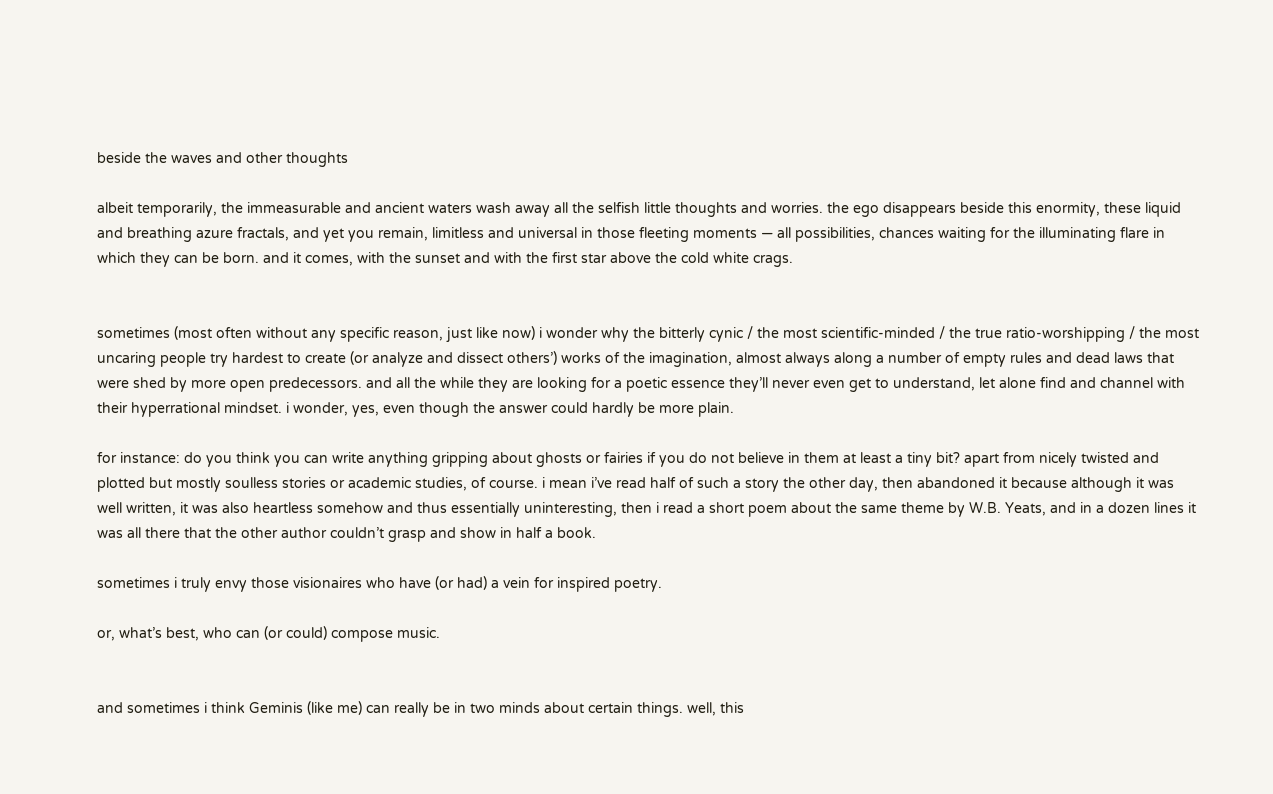beside the waves and other thoughts

albeit temporarily, the immeasurable and ancient waters wash away all the selfish little thoughts and worries. the ego disappears beside this enormity, these liquid and breathing azure fractals, and yet you remain, limitless and universal in those fleeting moments — all possibilities, chances waiting for the illuminating flare in which they can be born. and it comes, with the sunset and with the first star above the cold white crags.


sometimes (most often without any specific reason, just like now) i wonder why the bitterly cynic / the most scientific-minded / the true ratio-worshipping / the most uncaring people try hardest to create (or analyze and dissect others’) works of the imagination, almost always along a number of empty rules and dead laws that were shed by more open predecessors. and all the while they are looking for a poetic essence they’ll never even get to understand, let alone find and channel with their hyperrational mindset. i wonder, yes, even though the answer could hardly be more plain.

for instance: do you think you can write anything gripping about ghosts or fairies if you do not believe in them at least a tiny bit? apart from nicely twisted and plotted but mostly soulless stories or academic studies, of course. i mean i’ve read half of such a story the other day, then abandoned it because although it was well written, it was also heartless somehow and thus essentially uninteresting, then i read a short poem about the same theme by W.B. Yeats, and in a dozen lines it was all there that the other author couldn’t grasp and show in half a book.

sometimes i truly envy those visionaires who have (or had) a vein for inspired poetry.

or, what’s best, who can (or could) compose music.


and sometimes i think Geminis (like me) can really be in two minds about certain things. well, this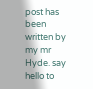post has been written by my mr Hyde. say hello to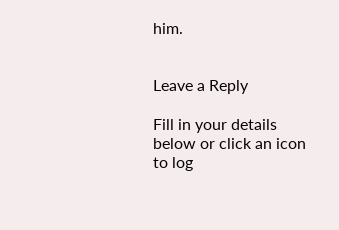him.


Leave a Reply

Fill in your details below or click an icon to log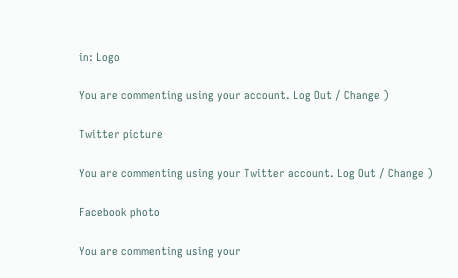in: Logo

You are commenting using your account. Log Out / Change )

Twitter picture

You are commenting using your Twitter account. Log Out / Change )

Facebook photo

You are commenting using your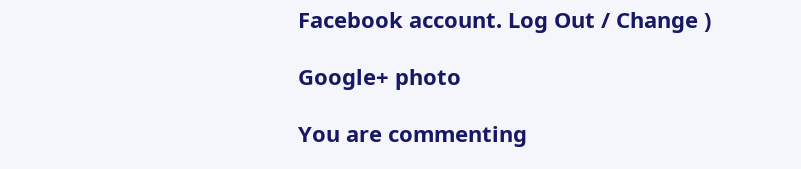Facebook account. Log Out / Change )

Google+ photo

You are commenting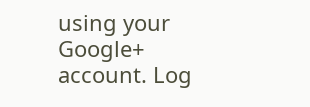using your Google+ account. Log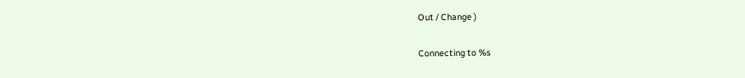Out / Change )

Connecting to %s